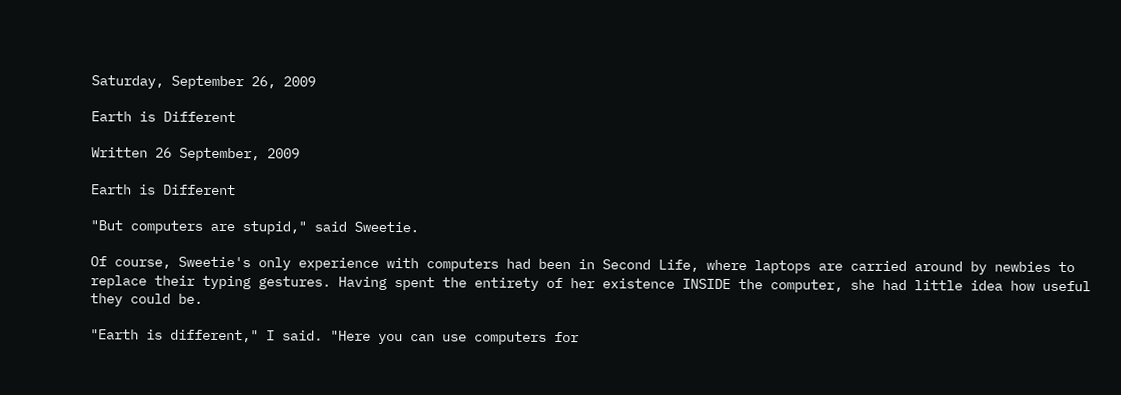Saturday, September 26, 2009

Earth is Different

Written 26 September, 2009

Earth is Different

"But computers are stupid," said Sweetie.

Of course, Sweetie's only experience with computers had been in Second Life, where laptops are carried around by newbies to replace their typing gestures. Having spent the entirety of her existence INSIDE the computer, she had little idea how useful they could be.

"Earth is different," I said. "Here you can use computers for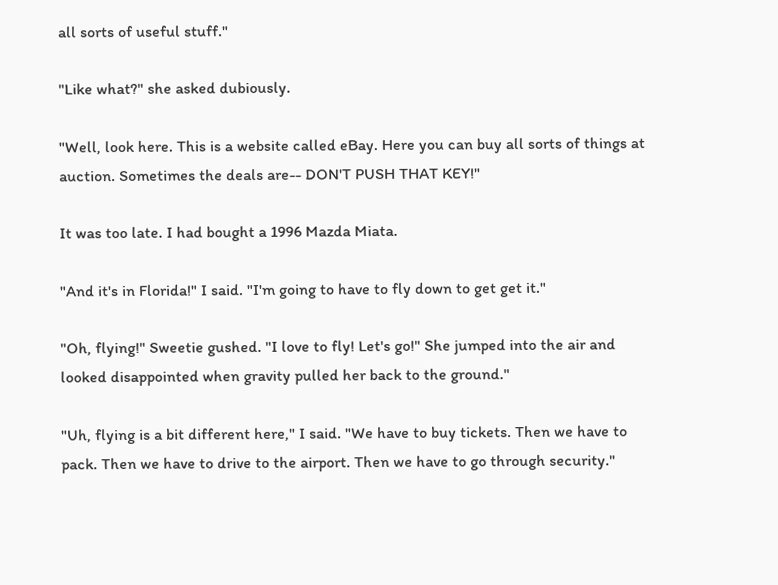all sorts of useful stuff."

"Like what?" she asked dubiously.

"Well, look here. This is a website called eBay. Here you can buy all sorts of things at auction. Sometimes the deals are-- DON'T PUSH THAT KEY!"

It was too late. I had bought a 1996 Mazda Miata.

"And it's in Florida!" I said. "I'm going to have to fly down to get get it."

"Oh, flying!" Sweetie gushed. "I love to fly! Let's go!" She jumped into the air and looked disappointed when gravity pulled her back to the ground."

"Uh, flying is a bit different here," I said. "We have to buy tickets. Then we have to pack. Then we have to drive to the airport. Then we have to go through security."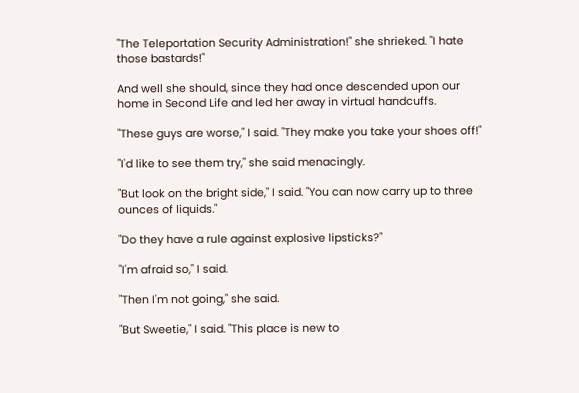"The Teleportation Security Administration!" she shrieked. "I hate those bastards!"

And well she should, since they had once descended upon our home in Second Life and led her away in virtual handcuffs.

"These guys are worse," I said. "They make you take your shoes off!"

"I'd like to see them try," she said menacingly.

"But look on the bright side," I said. "You can now carry up to three ounces of liquids."

"Do they have a rule against explosive lipsticks?"

"I'm afraid so," I said.

"Then I'm not going," she said.

"But Sweetie," I said. "This place is new to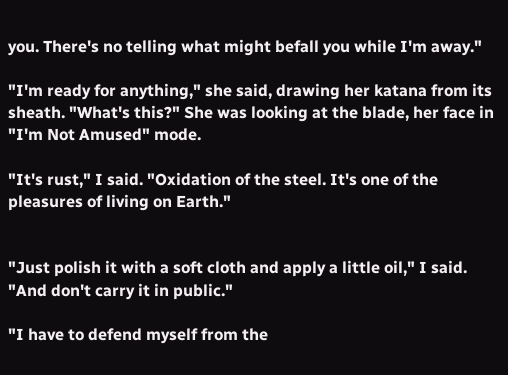you. There's no telling what might befall you while I'm away."

"I'm ready for anything," she said, drawing her katana from its sheath. "What's this?" She was looking at the blade, her face in "I'm Not Amused" mode.

"It's rust," I said. "Oxidation of the steel. It's one of the pleasures of living on Earth."


"Just polish it with a soft cloth and apply a little oil," I said. "And don't carry it in public."

"I have to defend myself from the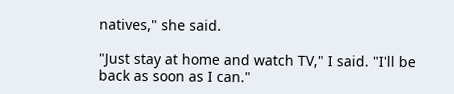natives," she said.

"Just stay at home and watch TV," I said. "I'll be back as soon as I can."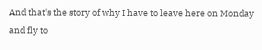And that's the story of why I have to leave here on Monday and fly to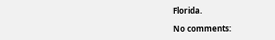Florida.

No comments: